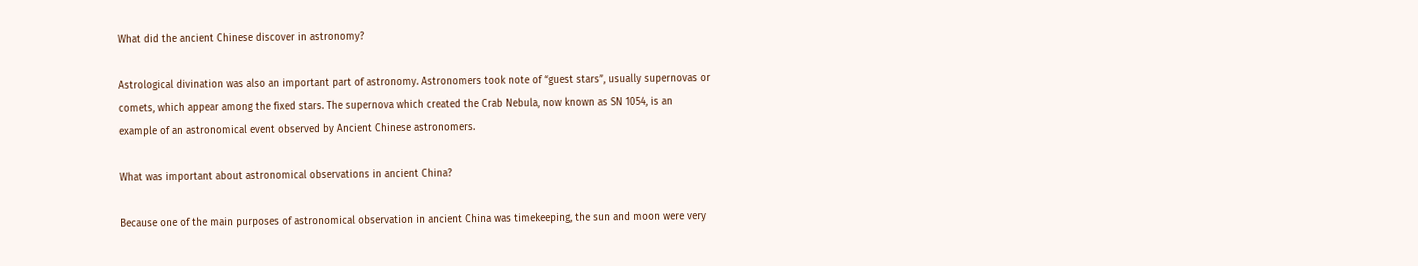What did the ancient Chinese discover in astronomy?

Astrological divination was also an important part of astronomy. Astronomers took note of “guest stars”, usually supernovas or comets, which appear among the fixed stars. The supernova which created the Crab Nebula, now known as SN 1054, is an example of an astronomical event observed by Ancient Chinese astronomers.

What was important about astronomical observations in ancient China?

Because one of the main purposes of astronomical observation in ancient China was timekeeping, the sun and moon were very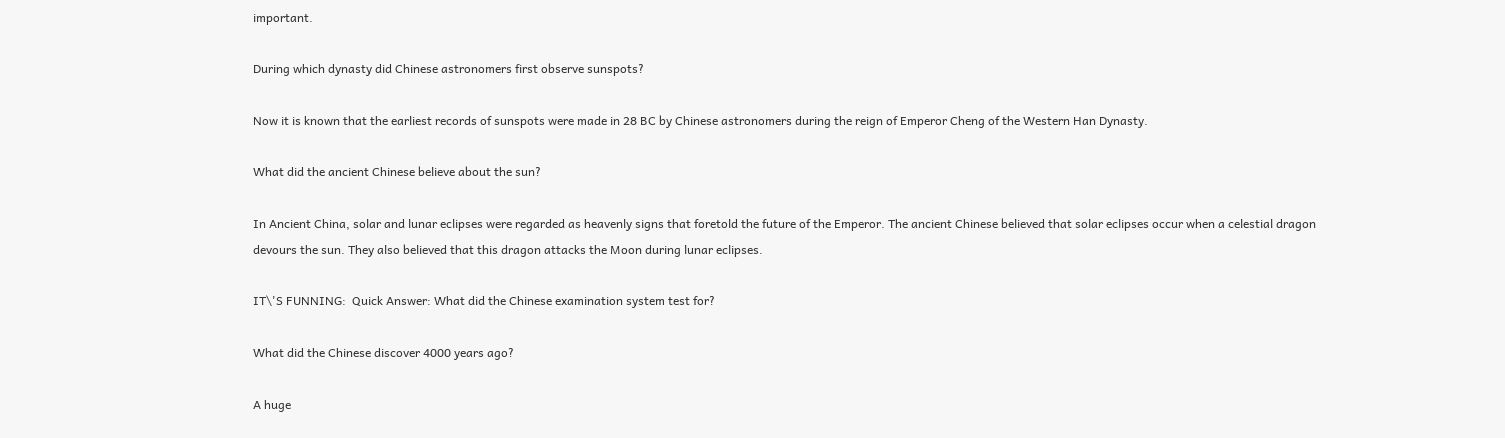important.

During which dynasty did Chinese astronomers first observe sunspots?

Now it is known that the earliest records of sunspots were made in 28 BC by Chinese astronomers during the reign of Emperor Cheng of the Western Han Dynasty.

What did the ancient Chinese believe about the sun?

In Ancient China, solar and lunar eclipses were regarded as heavenly signs that foretold the future of the Emperor. The ancient Chinese believed that solar eclipses occur when a celestial dragon devours the sun. They also believed that this dragon attacks the Moon during lunar eclipses.

IT\'S FUNNING:  Quick Answer: What did the Chinese examination system test for?

What did the Chinese discover 4000 years ago?

A huge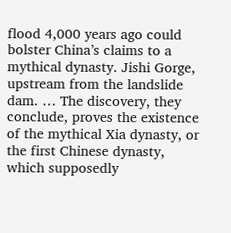flood 4,000 years ago could bolster China’s claims to a mythical dynasty. Jishi Gorge, upstream from the landslide dam. … The discovery, they conclude, proves the existence of the mythical Xia dynasty, or the first Chinese dynasty, which supposedly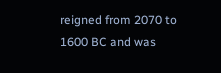reigned from 2070 to 1600 BC and was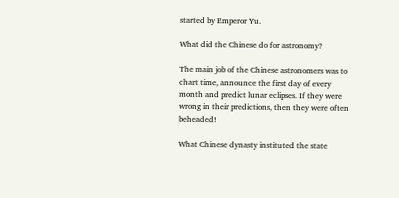started by Emperor Yu.

What did the Chinese do for astronomy?

The main job of the Chinese astronomers was to chart time, announce the first day of every month and predict lunar eclipses. If they were wrong in their predictions, then they were often beheaded!

What Chinese dynasty instituted the state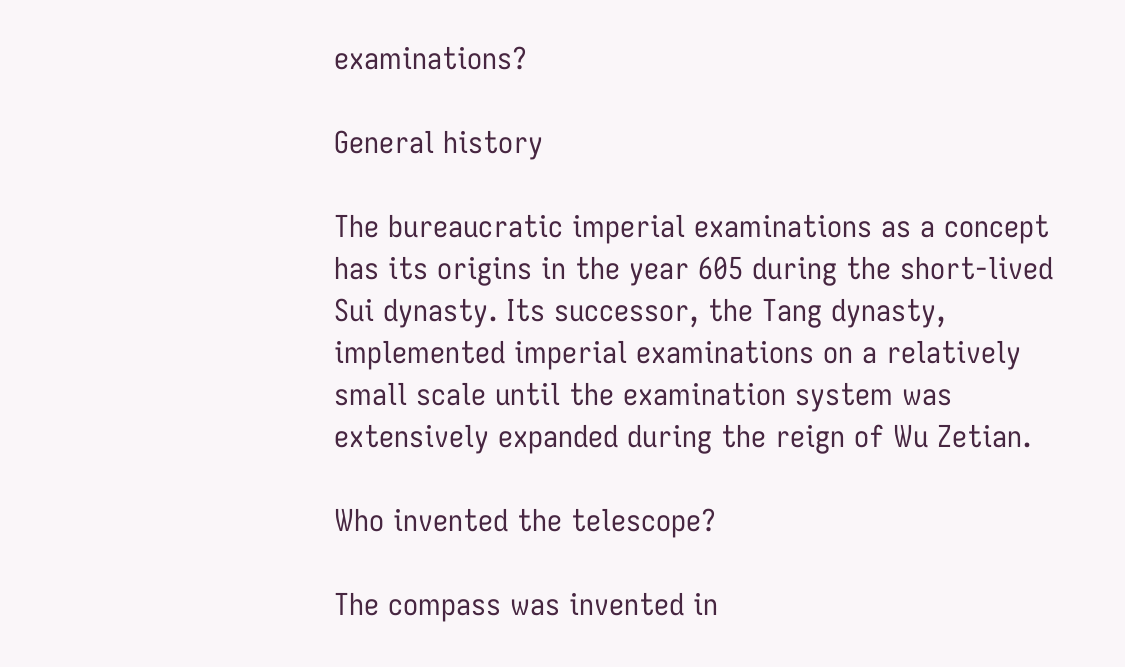examinations?

General history

The bureaucratic imperial examinations as a concept has its origins in the year 605 during the short-lived Sui dynasty. Its successor, the Tang dynasty, implemented imperial examinations on a relatively small scale until the examination system was extensively expanded during the reign of Wu Zetian.

Who invented the telescope?

The compass was invented in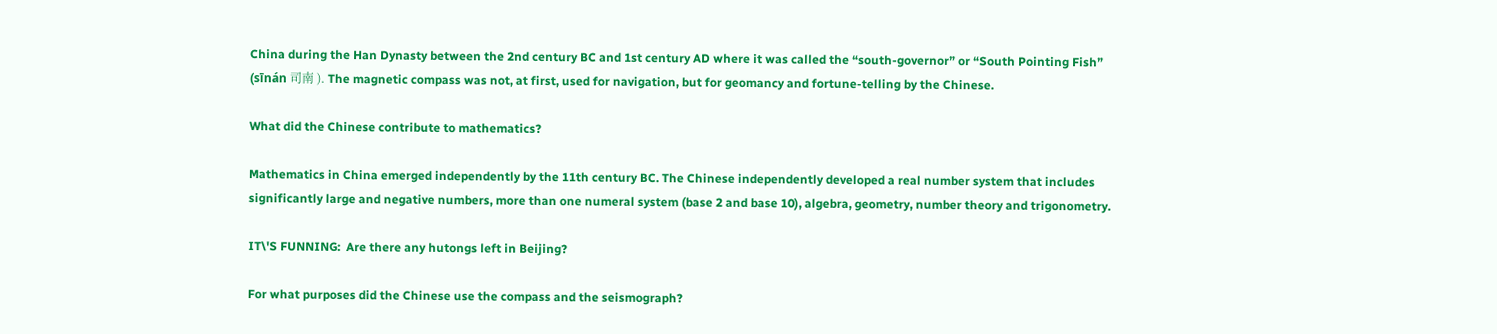China during the Han Dynasty between the 2nd century BC and 1st century AD where it was called the “south-governor” or “South Pointing Fish” (sīnán 司南 ). The magnetic compass was not, at first, used for navigation, but for geomancy and fortune-telling by the Chinese.

What did the Chinese contribute to mathematics?

Mathematics in China emerged independently by the 11th century BC. The Chinese independently developed a real number system that includes significantly large and negative numbers, more than one numeral system (base 2 and base 10), algebra, geometry, number theory and trigonometry.

IT\'S FUNNING:  Are there any hutongs left in Beijing?

For what purposes did the Chinese use the compass and the seismograph?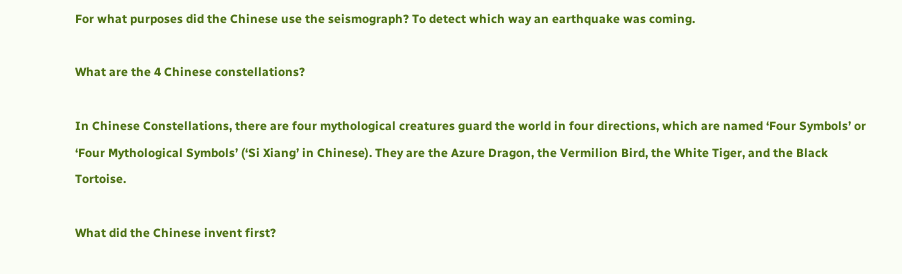For what purposes did the Chinese use the seismograph? To detect which way an earthquake was coming.

What are the 4 Chinese constellations?

In Chinese Constellations, there are four mythological creatures guard the world in four directions, which are named ‘Four Symbols’ or ‘Four Mythological Symbols’ (‘Si Xiang’ in Chinese). They are the Azure Dragon, the Vermilion Bird, the White Tiger, and the Black Tortoise.

What did the Chinese invent first?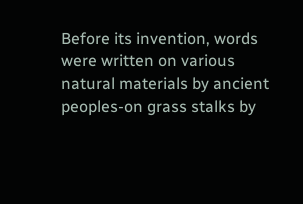Before its invention, words were written on various natural materials by ancient peoples-on grass stalks by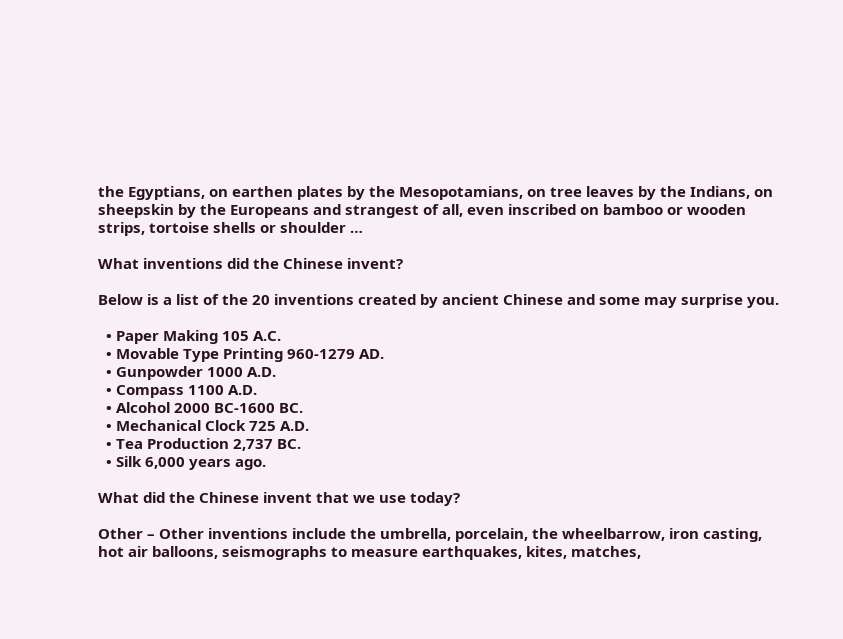the Egyptians, on earthen plates by the Mesopotamians, on tree leaves by the Indians, on sheepskin by the Europeans and strangest of all, even inscribed on bamboo or wooden strips, tortoise shells or shoulder …

What inventions did the Chinese invent?

Below is a list of the 20 inventions created by ancient Chinese and some may surprise you.

  • Paper Making 105 A.C.
  • Movable Type Printing 960-1279 AD.
  • Gunpowder 1000 A.D.
  • Compass 1100 A.D.
  • Alcohol 2000 BC-1600 BC.
  • Mechanical Clock 725 A.D.
  • Tea Production 2,737 BC.
  • Silk 6,000 years ago.

What did the Chinese invent that we use today?

Other – Other inventions include the umbrella, porcelain, the wheelbarrow, iron casting, hot air balloons, seismographs to measure earthquakes, kites, matches,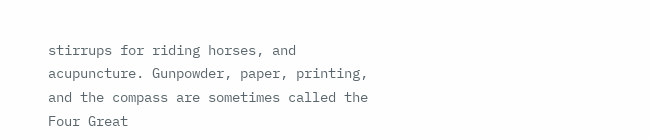stirrups for riding horses, and acupuncture. Gunpowder, paper, printing, and the compass are sometimes called the Four Great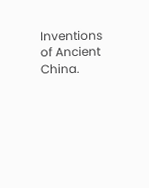Inventions of Ancient China.